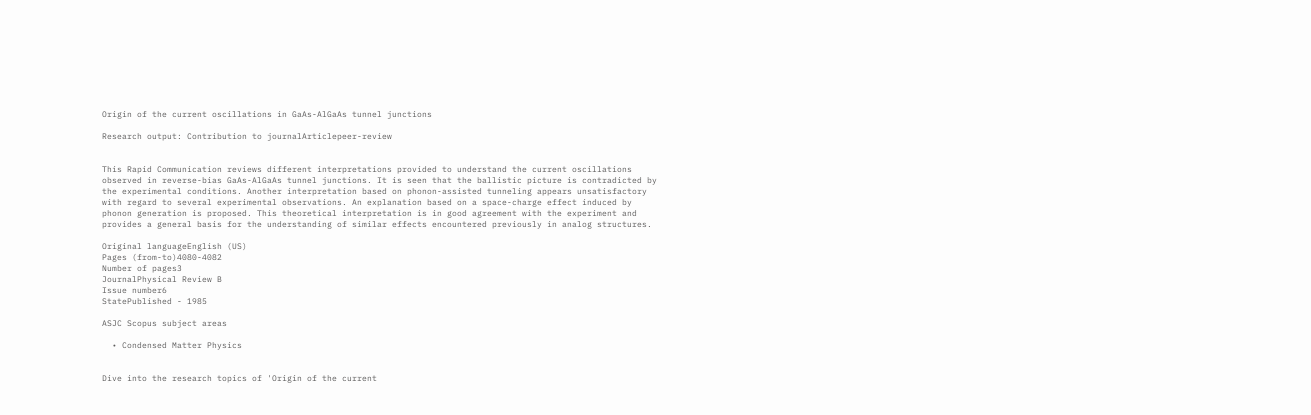Origin of the current oscillations in GaAs-AlGaAs tunnel junctions

Research output: Contribution to journalArticlepeer-review


This Rapid Communication reviews different interpretations provided to understand the current oscillations observed in reverse-bias GaAs-AlGaAs tunnel junctions. It is seen that the ballistic picture is contradicted by the experimental conditions. Another interpretation based on phonon-assisted tunneling appears unsatisfactory with regard to several experimental observations. An explanation based on a space-charge effect induced by phonon generation is proposed. This theoretical interpretation is in good agreement with the experiment and provides a general basis for the understanding of similar effects encountered previously in analog structures.

Original languageEnglish (US)
Pages (from-to)4080-4082
Number of pages3
JournalPhysical Review B
Issue number6
StatePublished - 1985

ASJC Scopus subject areas

  • Condensed Matter Physics


Dive into the research topics of 'Origin of the current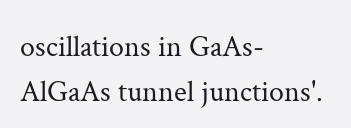oscillations in GaAs-AlGaAs tunnel junctions'.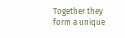Together they form a unique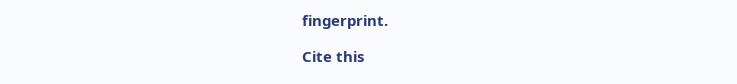fingerprint.

Cite this